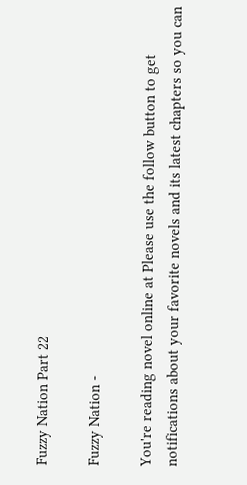Fuzzy Nation Part 22

Fuzzy Nation -

You're reading novel online at Please use the follow button to get notifications about your favorite novels and its latest chapters so you can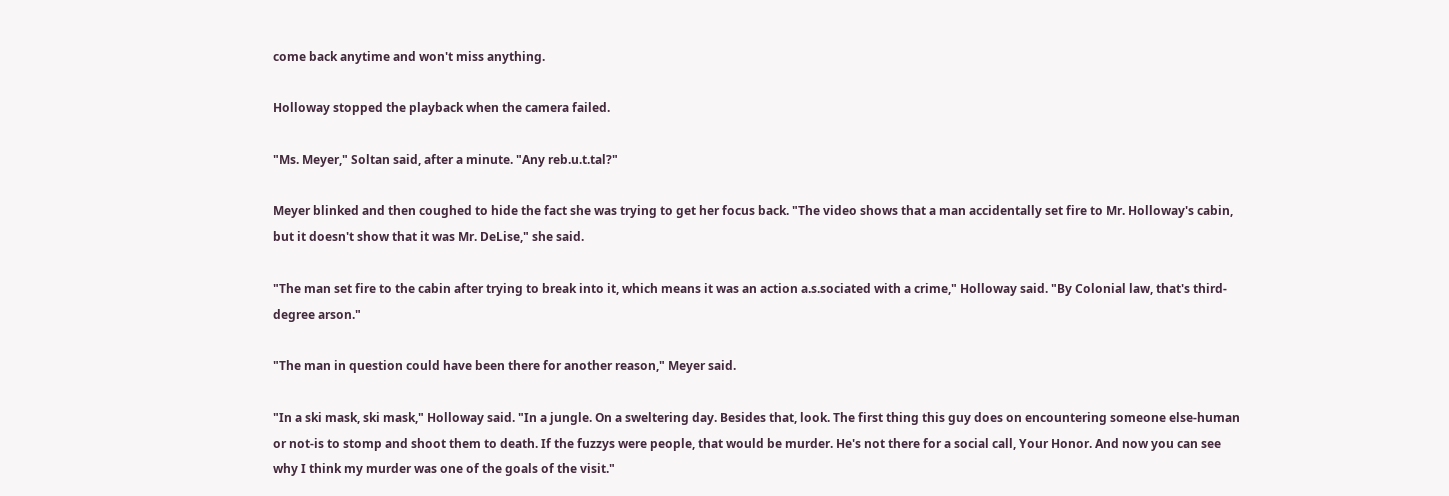come back anytime and won't miss anything.

Holloway stopped the playback when the camera failed.

"Ms. Meyer," Soltan said, after a minute. "Any reb.u.t.tal?"

Meyer blinked and then coughed to hide the fact she was trying to get her focus back. "The video shows that a man accidentally set fire to Mr. Holloway's cabin, but it doesn't show that it was Mr. DeLise," she said.

"The man set fire to the cabin after trying to break into it, which means it was an action a.s.sociated with a crime," Holloway said. "By Colonial law, that's third-degree arson."

"The man in question could have been there for another reason," Meyer said.

"In a ski mask, ski mask," Holloway said. "In a jungle. On a sweltering day. Besides that, look. The first thing this guy does on encountering someone else-human or not-is to stomp and shoot them to death. If the fuzzys were people, that would be murder. He's not there for a social call, Your Honor. And now you can see why I think my murder was one of the goals of the visit."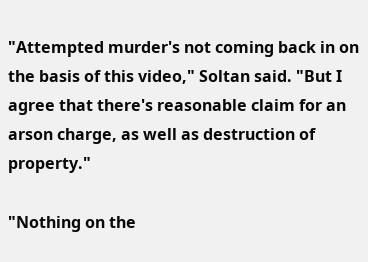"Attempted murder's not coming back in on the basis of this video," Soltan said. "But I agree that there's reasonable claim for an arson charge, as well as destruction of property."

"Nothing on the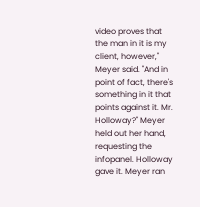video proves that the man in it is my client, however," Meyer said. "And in point of fact, there's something in it that points against it. Mr. Holloway?" Meyer held out her hand, requesting the infopanel. Holloway gave it. Meyer ran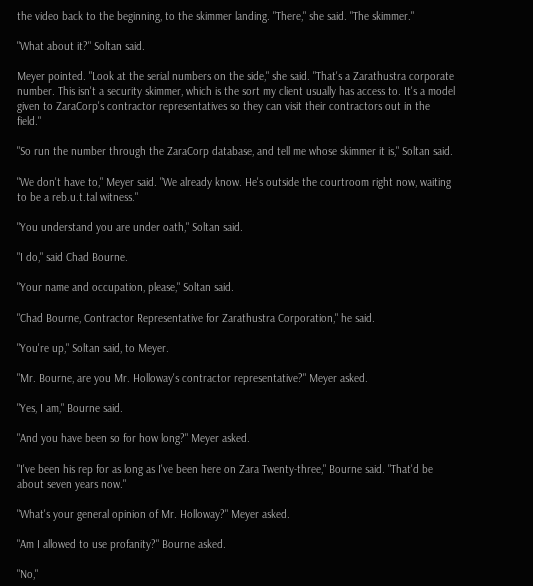the video back to the beginning, to the skimmer landing. "There," she said. "The skimmer."

"What about it?" Soltan said.

Meyer pointed. "Look at the serial numbers on the side," she said. "That's a Zarathustra corporate number. This isn't a security skimmer, which is the sort my client usually has access to. It's a model given to ZaraCorp's contractor representatives so they can visit their contractors out in the field."

"So run the number through the ZaraCorp database, and tell me whose skimmer it is," Soltan said.

"We don't have to," Meyer said. "We already know. He's outside the courtroom right now, waiting to be a reb.u.t.tal witness."

"You understand you are under oath," Soltan said.

"I do," said Chad Bourne.

"Your name and occupation, please," Soltan said.

"Chad Bourne, Contractor Representative for Zarathustra Corporation," he said.

"You're up," Soltan said, to Meyer.

"Mr. Bourne, are you Mr. Holloway's contractor representative?" Meyer asked.

"Yes, I am," Bourne said.

"And you have been so for how long?" Meyer asked.

"I've been his rep for as long as I've been here on Zara Twenty-three," Bourne said. "That'd be about seven years now."

"What's your general opinion of Mr. Holloway?" Meyer asked.

"Am I allowed to use profanity?" Bourne asked.

"No,"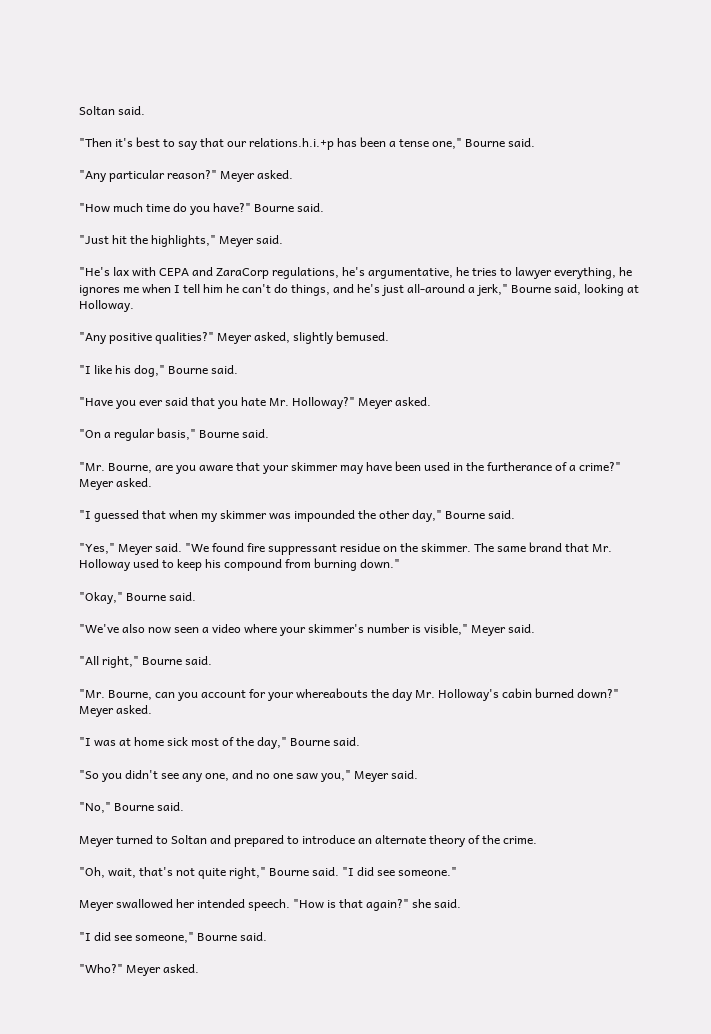Soltan said.

"Then it's best to say that our relations.h.i.+p has been a tense one," Bourne said.

"Any particular reason?" Meyer asked.

"How much time do you have?" Bourne said.

"Just hit the highlights," Meyer said.

"He's lax with CEPA and ZaraCorp regulations, he's argumentative, he tries to lawyer everything, he ignores me when I tell him he can't do things, and he's just all-around a jerk," Bourne said, looking at Holloway.

"Any positive qualities?" Meyer asked, slightly bemused.

"I like his dog," Bourne said.

"Have you ever said that you hate Mr. Holloway?" Meyer asked.

"On a regular basis," Bourne said.

"Mr. Bourne, are you aware that your skimmer may have been used in the furtherance of a crime?" Meyer asked.

"I guessed that when my skimmer was impounded the other day," Bourne said.

"Yes," Meyer said. "We found fire suppressant residue on the skimmer. The same brand that Mr. Holloway used to keep his compound from burning down."

"Okay," Bourne said.

"We've also now seen a video where your skimmer's number is visible," Meyer said.

"All right," Bourne said.

"Mr. Bourne, can you account for your whereabouts the day Mr. Holloway's cabin burned down?" Meyer asked.

"I was at home sick most of the day," Bourne said.

"So you didn't see any one, and no one saw you," Meyer said.

"No," Bourne said.

Meyer turned to Soltan and prepared to introduce an alternate theory of the crime.

"Oh, wait, that's not quite right," Bourne said. "I did see someone."

Meyer swallowed her intended speech. "How is that again?" she said.

"I did see someone," Bourne said.

"Who?" Meyer asked.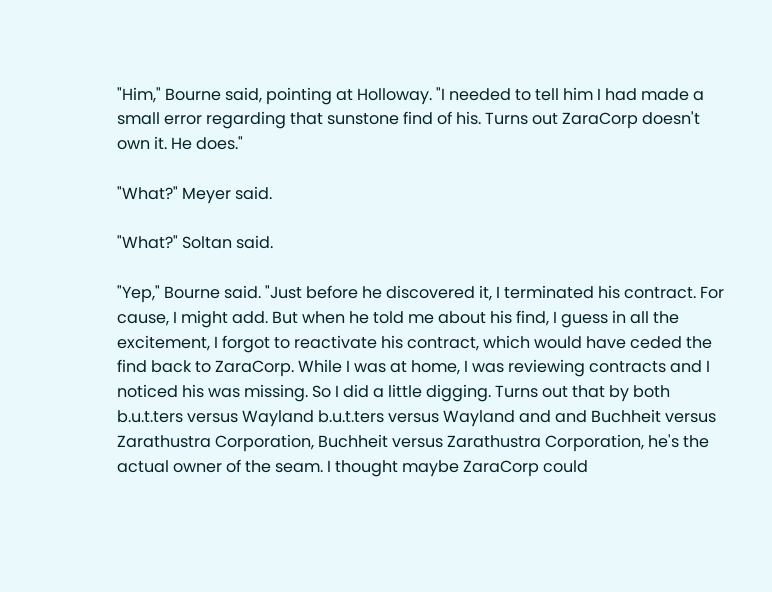"Him," Bourne said, pointing at Holloway. "I needed to tell him I had made a small error regarding that sunstone find of his. Turns out ZaraCorp doesn't own it. He does."

"What?" Meyer said.

"What?" Soltan said.

"Yep," Bourne said. "Just before he discovered it, I terminated his contract. For cause, I might add. But when he told me about his find, I guess in all the excitement, I forgot to reactivate his contract, which would have ceded the find back to ZaraCorp. While I was at home, I was reviewing contracts and I noticed his was missing. So I did a little digging. Turns out that by both b.u.t.ters versus Wayland b.u.t.ters versus Wayland and and Buchheit versus Zarathustra Corporation, Buchheit versus Zarathustra Corporation, he's the actual owner of the seam. I thought maybe ZaraCorp could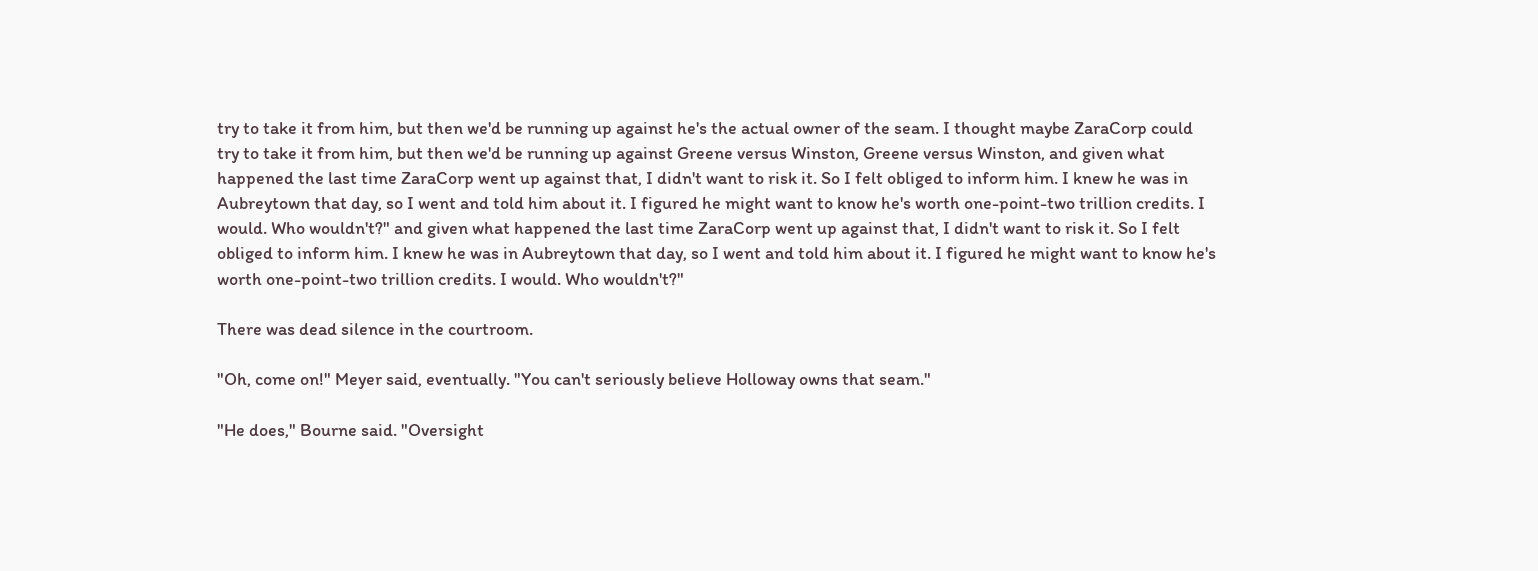try to take it from him, but then we'd be running up against he's the actual owner of the seam. I thought maybe ZaraCorp could try to take it from him, but then we'd be running up against Greene versus Winston, Greene versus Winston, and given what happened the last time ZaraCorp went up against that, I didn't want to risk it. So I felt obliged to inform him. I knew he was in Aubreytown that day, so I went and told him about it. I figured he might want to know he's worth one-point-two trillion credits. I would. Who wouldn't?" and given what happened the last time ZaraCorp went up against that, I didn't want to risk it. So I felt obliged to inform him. I knew he was in Aubreytown that day, so I went and told him about it. I figured he might want to know he's worth one-point-two trillion credits. I would. Who wouldn't?"

There was dead silence in the courtroom.

"Oh, come on!" Meyer said, eventually. "You can't seriously believe Holloway owns that seam."

"He does," Bourne said. "Oversight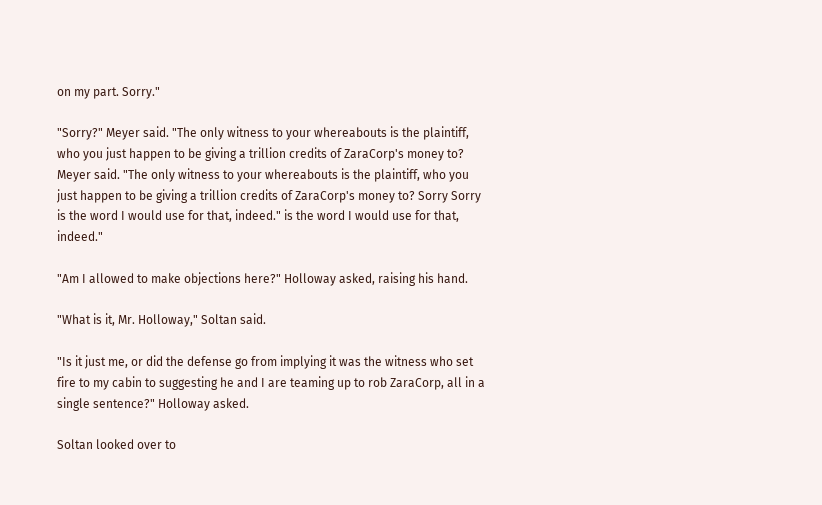on my part. Sorry."

"Sorry?" Meyer said. "The only witness to your whereabouts is the plaintiff, who you just happen to be giving a trillion credits of ZaraCorp's money to? Meyer said. "The only witness to your whereabouts is the plaintiff, who you just happen to be giving a trillion credits of ZaraCorp's money to? Sorry Sorry is the word I would use for that, indeed." is the word I would use for that, indeed."

"Am I allowed to make objections here?" Holloway asked, raising his hand.

"What is it, Mr. Holloway," Soltan said.

"Is it just me, or did the defense go from implying it was the witness who set fire to my cabin to suggesting he and I are teaming up to rob ZaraCorp, all in a single sentence?" Holloway asked.

Soltan looked over to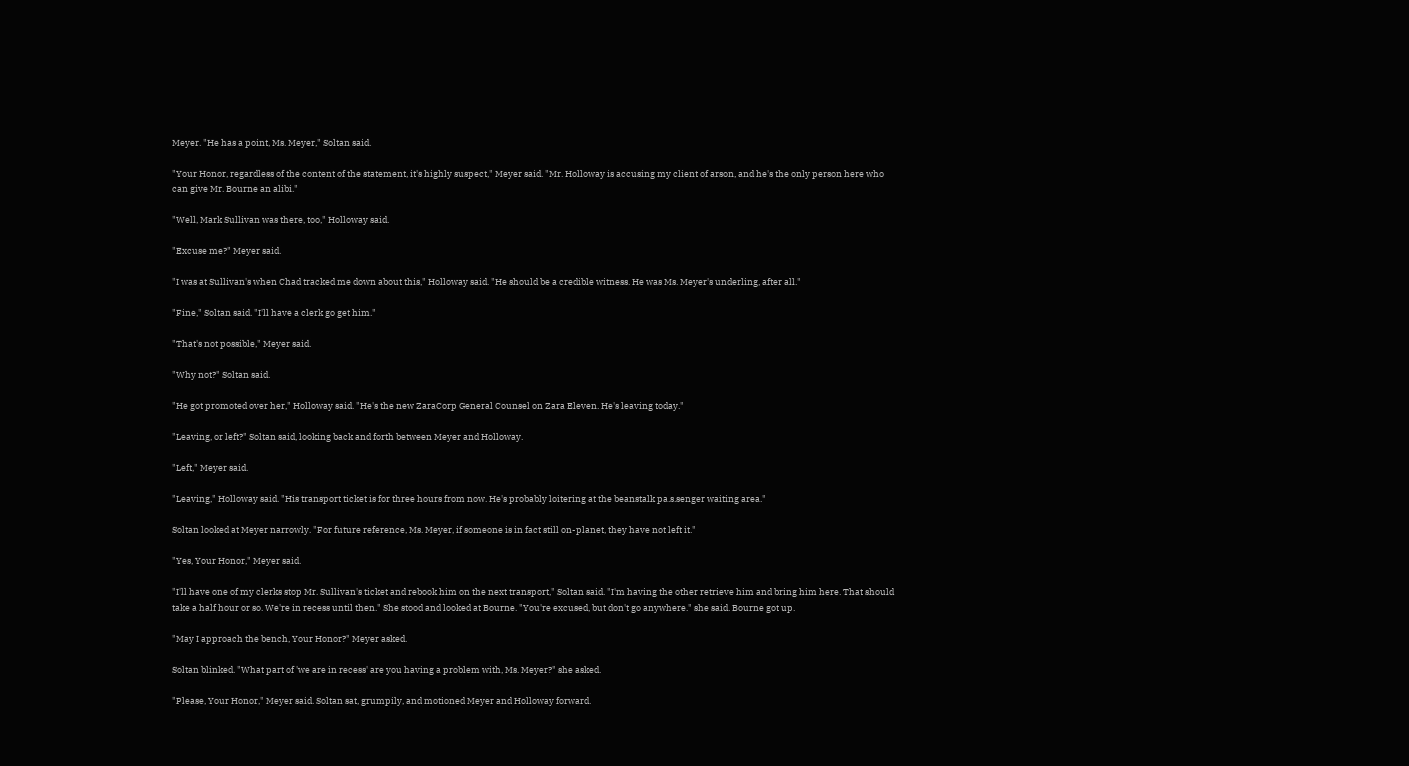Meyer. "He has a point, Ms. Meyer," Soltan said.

"Your Honor, regardless of the content of the statement, it's highly suspect," Meyer said. "Mr. Holloway is accusing my client of arson, and he's the only person here who can give Mr. Bourne an alibi."

"Well, Mark Sullivan was there, too," Holloway said.

"Excuse me?" Meyer said.

"I was at Sullivan's when Chad tracked me down about this," Holloway said. "He should be a credible witness. He was Ms. Meyer's underling, after all."

"Fine," Soltan said. "I'll have a clerk go get him."

"That's not possible," Meyer said.

"Why not?" Soltan said.

"He got promoted over her," Holloway said. "He's the new ZaraCorp General Counsel on Zara Eleven. He's leaving today."

"Leaving, or left?" Soltan said, looking back and forth between Meyer and Holloway.

"Left," Meyer said.

"Leaving," Holloway said. "His transport ticket is for three hours from now. He's probably loitering at the beanstalk pa.s.senger waiting area."

Soltan looked at Meyer narrowly. "For future reference, Ms. Meyer, if someone is in fact still on-planet, they have not left it."

"Yes, Your Honor," Meyer said.

"I'll have one of my clerks stop Mr. Sullivan's ticket and rebook him on the next transport," Soltan said. "I'm having the other retrieve him and bring him here. That should take a half hour or so. We're in recess until then." She stood and looked at Bourne. "You're excused, but don't go anywhere." she said. Bourne got up.

"May I approach the bench, Your Honor?" Meyer asked.

Soltan blinked. "What part of 'we are in recess' are you having a problem with, Ms. Meyer?" she asked.

"Please, Your Honor," Meyer said. Soltan sat, grumpily, and motioned Meyer and Holloway forward.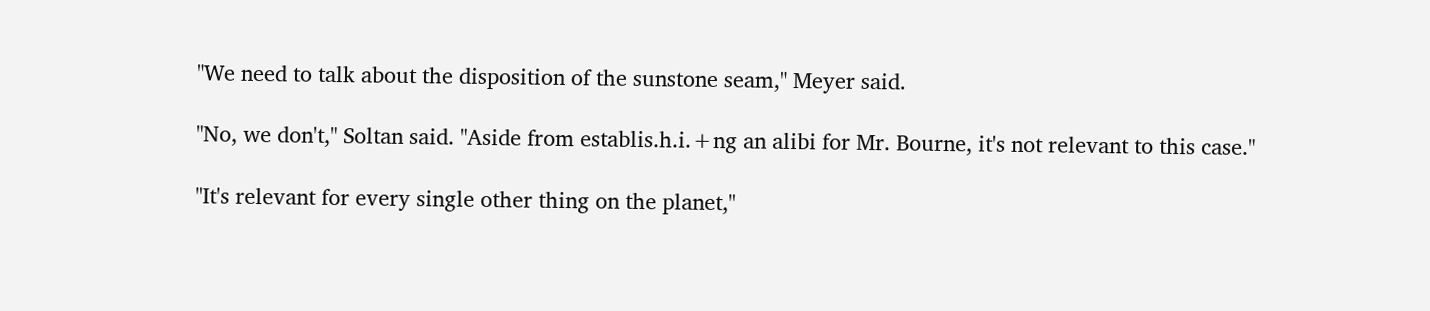"We need to talk about the disposition of the sunstone seam," Meyer said.

"No, we don't," Soltan said. "Aside from establis.h.i.+ng an alibi for Mr. Bourne, it's not relevant to this case."

"It's relevant for every single other thing on the planet,"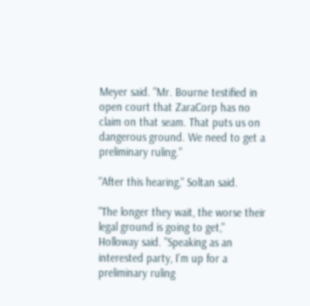Meyer said. "Mr. Bourne testified in open court that ZaraCorp has no claim on that seam. That puts us on dangerous ground. We need to get a preliminary ruling."

"After this hearing," Soltan said.

"The longer they wait, the worse their legal ground is going to get," Holloway said. "Speaking as an interested party, I'm up for a preliminary ruling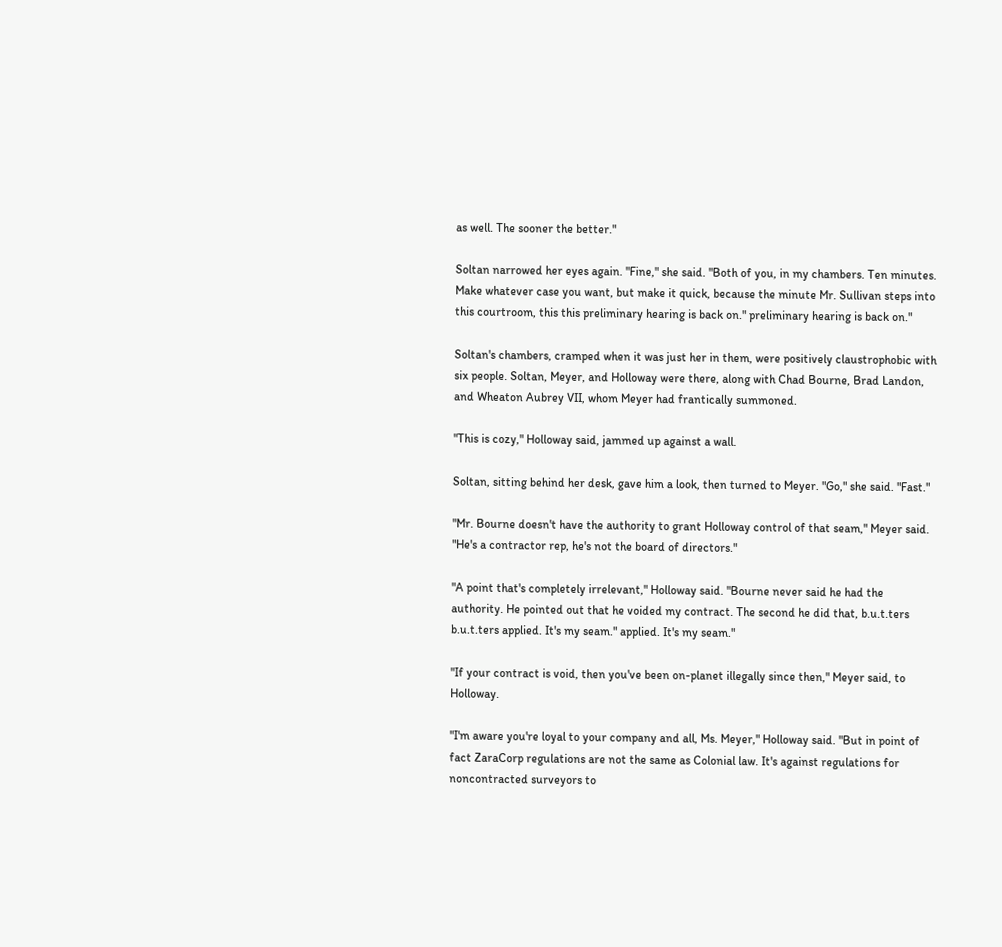as well. The sooner the better."

Soltan narrowed her eyes again. "Fine," she said. "Both of you, in my chambers. Ten minutes. Make whatever case you want, but make it quick, because the minute Mr. Sullivan steps into this courtroom, this this preliminary hearing is back on." preliminary hearing is back on."

Soltan's chambers, cramped when it was just her in them, were positively claustrophobic with six people. Soltan, Meyer, and Holloway were there, along with Chad Bourne, Brad Landon, and Wheaton Aubrey VII, whom Meyer had frantically summoned.

"This is cozy," Holloway said, jammed up against a wall.

Soltan, sitting behind her desk, gave him a look, then turned to Meyer. "Go," she said. "Fast."

"Mr. Bourne doesn't have the authority to grant Holloway control of that seam," Meyer said. "He's a contractor rep, he's not the board of directors."

"A point that's completely irrelevant," Holloway said. "Bourne never said he had the authority. He pointed out that he voided my contract. The second he did that, b.u.t.ters b.u.t.ters applied. It's my seam." applied. It's my seam."

"If your contract is void, then you've been on-planet illegally since then," Meyer said, to Holloway.

"I'm aware you're loyal to your company and all, Ms. Meyer," Holloway said. "But in point of fact ZaraCorp regulations are not the same as Colonial law. It's against regulations for noncontracted surveyors to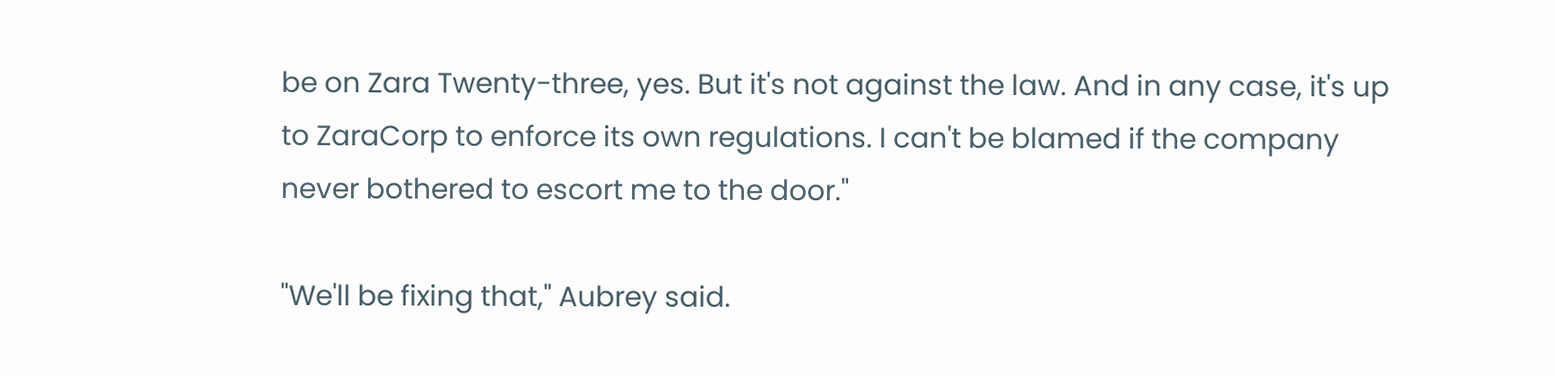be on Zara Twenty-three, yes. But it's not against the law. And in any case, it's up to ZaraCorp to enforce its own regulations. I can't be blamed if the company never bothered to escort me to the door."

"We'll be fixing that," Aubrey said.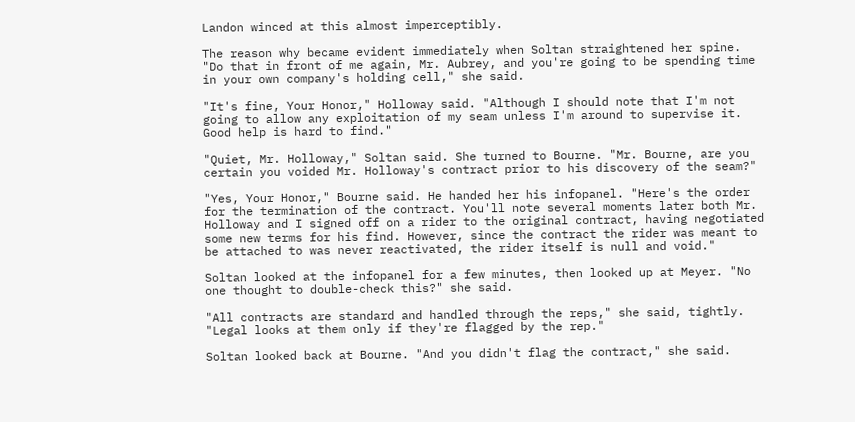Landon winced at this almost imperceptibly.

The reason why became evident immediately when Soltan straightened her spine. "Do that in front of me again, Mr. Aubrey, and you're going to be spending time in your own company's holding cell," she said.

"It's fine, Your Honor," Holloway said. "Although I should note that I'm not going to allow any exploitation of my seam unless I'm around to supervise it. Good help is hard to find."

"Quiet, Mr. Holloway," Soltan said. She turned to Bourne. "Mr. Bourne, are you certain you voided Mr. Holloway's contract prior to his discovery of the seam?"

"Yes, Your Honor," Bourne said. He handed her his infopanel. "Here's the order for the termination of the contract. You'll note several moments later both Mr. Holloway and I signed off on a rider to the original contract, having negotiated some new terms for his find. However, since the contract the rider was meant to be attached to was never reactivated, the rider itself is null and void."

Soltan looked at the infopanel for a few minutes, then looked up at Meyer. "No one thought to double-check this?" she said.

"All contracts are standard and handled through the reps," she said, tightly. "Legal looks at them only if they're flagged by the rep."

Soltan looked back at Bourne. "And you didn't flag the contract," she said.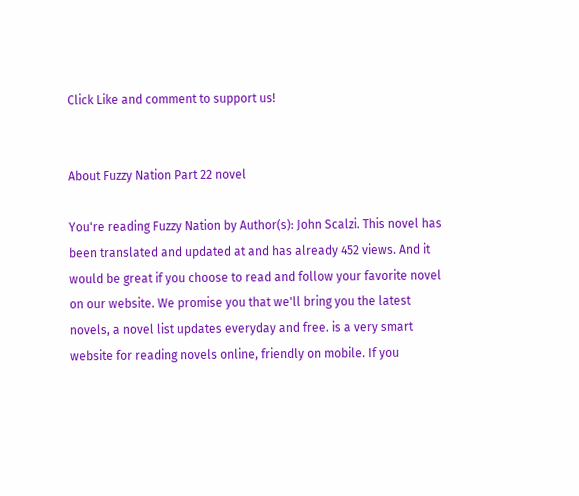Click Like and comment to support us!


About Fuzzy Nation Part 22 novel

You're reading Fuzzy Nation by Author(s): John Scalzi. This novel has been translated and updated at and has already 452 views. And it would be great if you choose to read and follow your favorite novel on our website. We promise you that we'll bring you the latest novels, a novel list updates everyday and free. is a very smart website for reading novels online, friendly on mobile. If you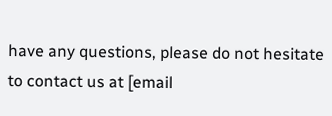have any questions, please do not hesitate to contact us at [email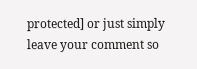protected] or just simply leave your comment so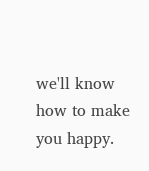we'll know how to make you happy.